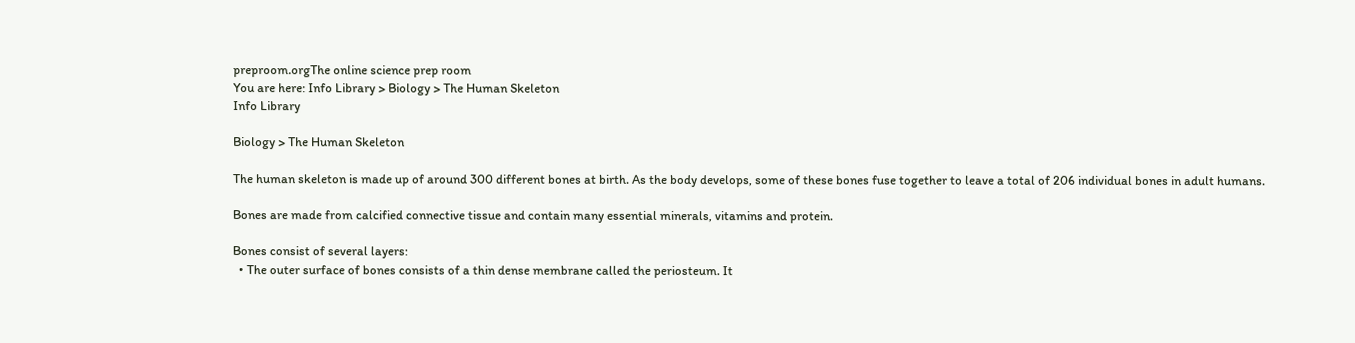preproom.orgThe online science prep room
You are here: Info Library > Biology > The Human Skeleton
Info Library

Biology > The Human Skeleton

The human skeleton is made up of around 300 different bones at birth. As the body develops, some of these bones fuse together to leave a total of 206 individual bones in adult humans.

Bones are made from calcified connective tissue and contain many essential minerals, vitamins and protein.

Bones consist of several layers:
  • The outer surface of bones consists of a thin dense membrane called the periosteum. It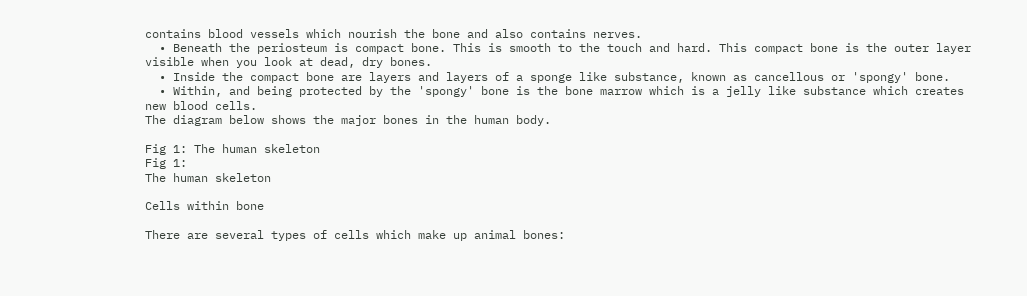contains blood vessels which nourish the bone and also contains nerves.
  • Beneath the periosteum is compact bone. This is smooth to the touch and hard. This compact bone is the outer layer visible when you look at dead, dry bones.
  • Inside the compact bone are layers and layers of a sponge like substance, known as cancellous or 'spongy' bone.
  • Within, and being protected by the 'spongy' bone is the bone marrow which is a jelly like substance which creates new blood cells.
The diagram below shows the major bones in the human body.

Fig 1: The human skeleton
Fig 1:
The human skeleton

Cells within bone

There are several types of cells which make up animal bones: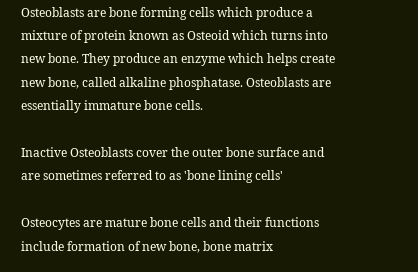Osteoblasts are bone forming cells which produce a mixture of protein known as Osteoid which turns into new bone. They produce an enzyme which helps create new bone, called alkaline phosphatase. Osteoblasts are essentially immature bone cells.

Inactive Osteoblasts cover the outer bone surface and are sometimes referred to as 'bone lining cells'

Osteocytes are mature bone cells and their functions include formation of new bone, bone matrix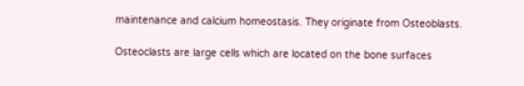maintenance and calcium homeostasis. They originate from Osteoblasts.

Osteoclasts are large cells which are located on the bone surfaces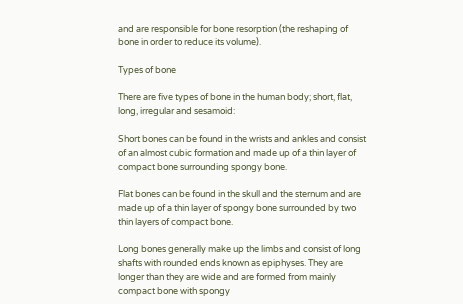and are responsible for bone resorption (the reshaping of bone in order to reduce its volume).

Types of bone

There are five types of bone in the human body; short, flat, long, irregular and sesamoid:

Short bones can be found in the wrists and ankles and consist of an almost cubic formation and made up of a thin layer of compact bone surrounding spongy bone.

Flat bones can be found in the skull and the sternum and are made up of a thin layer of spongy bone surrounded by two thin layers of compact bone.

Long bones generally make up the limbs and consist of long shafts with rounded ends known as epiphyses. They are longer than they are wide and are formed from mainly compact bone with spongy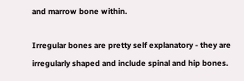and marrow bone within.

Irregular bones are pretty self explanatory - they are irregularly shaped and include spinal and hip bones.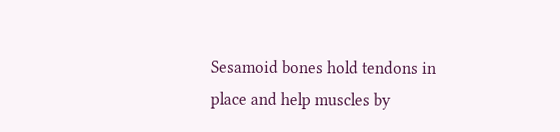Sesamoid bones hold tendons in place and help muscles by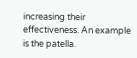increasing their effectiveness. An example is the patella.